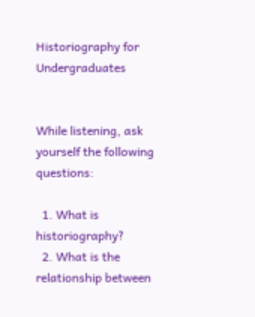Historiography for Undergraduates


While listening, ask yourself the following questions:

  1. What is historiography?
  2. What is the relationship between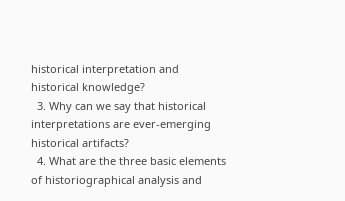historical interpretation and historical knowledge?
  3. Why can we say that historical interpretations are ever-emerging historical artifacts?
  4. What are the three basic elements of historiographical analysis and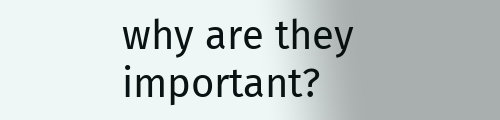why are they important?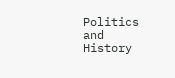Politics and History